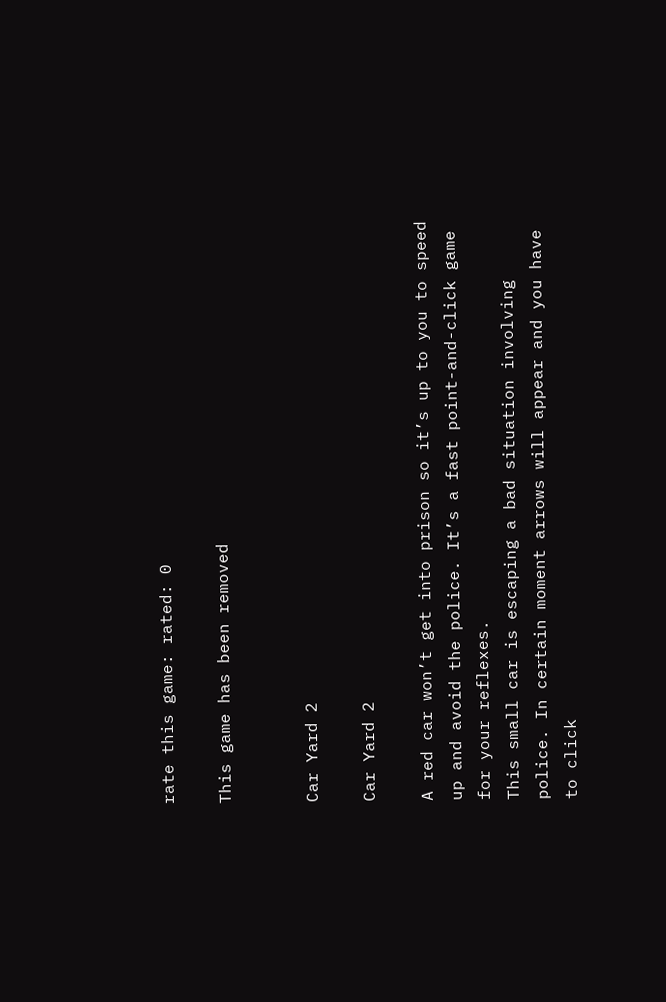rate this game: rated: 0

This game has been removed


Car Yard 2

Car Yard 2

A red car won’t get into prison so it’s up to you to speed up and avoid the police. It’s a fast point-and-click game for your reflexes.
This small car is escaping a bad situation involving police. In certain moment arrows will appear and you have to click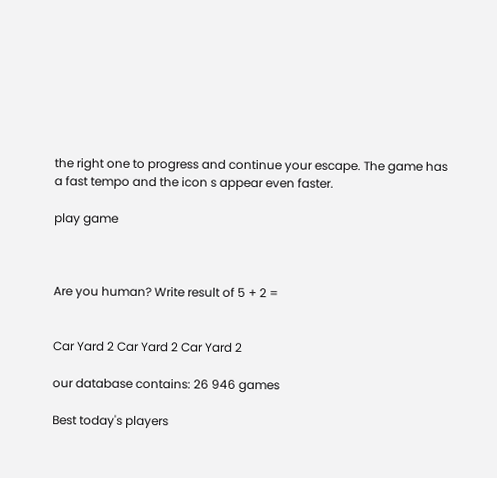the right one to progress and continue your escape. The game has a fast tempo and the icon s appear even faster.

play game



Are you human? Write result of 5 + 2 =


Car Yard 2 Car Yard 2 Car Yard 2

our database contains: 26 946 games

Best today's players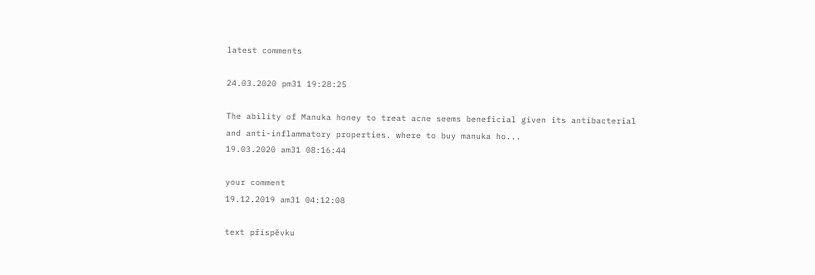latest comments

24.03.2020 pm31 19:28:25

The ability of Manuka honey to treat acne seems beneficial given its antibacterial and anti-inflammatory properties. where to buy manuka ho...
19.03.2020 am31 08:16:44

your comment
19.12.2019 am31 04:12:08

text příspěvku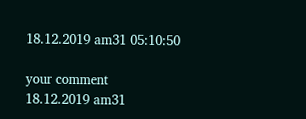18.12.2019 am31 05:10:50

your comment
18.12.2019 am31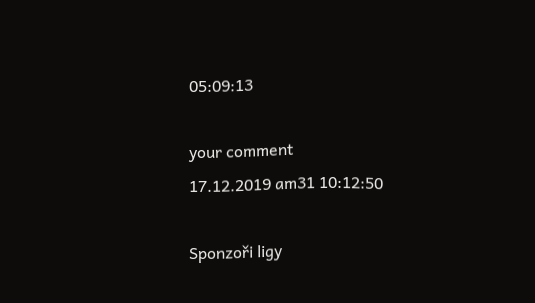05:09:13

your comment
17.12.2019 am31 10:12:50

Sponzoři ligy